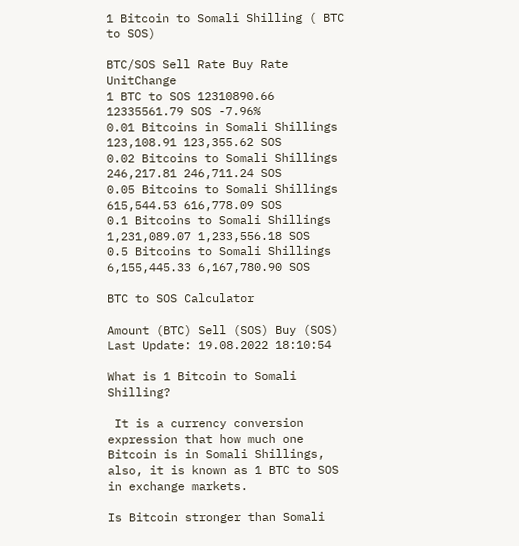1 Bitcoin to Somali Shilling ( BTC to SOS)

BTC/SOS Sell Rate Buy Rate UnitChange
1 BTC to SOS 12310890.66 12335561.79 SOS -7.96%
0.01 Bitcoins in Somali Shillings 123,108.91 123,355.62 SOS
0.02 Bitcoins to Somali Shillings 246,217.81 246,711.24 SOS
0.05 Bitcoins to Somali Shillings 615,544.53 616,778.09 SOS
0.1 Bitcoins to Somali Shillings 1,231,089.07 1,233,556.18 SOS
0.5 Bitcoins to Somali Shillings 6,155,445.33 6,167,780.90 SOS

BTC to SOS Calculator

Amount (BTC) Sell (SOS) Buy (SOS)
Last Update: 19.08.2022 18:10:54

What is 1 Bitcoin to Somali Shilling?

 It is a currency conversion expression that how much one Bitcoin is in Somali Shillings, also, it is known as 1 BTC to SOS in exchange markets.

Is Bitcoin stronger than Somali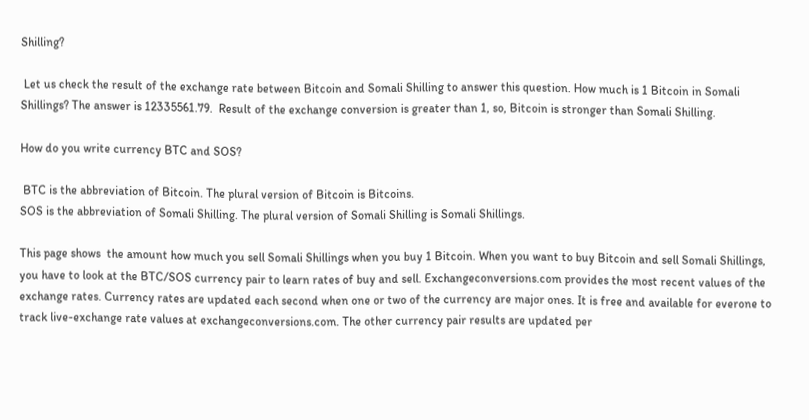Shilling?

 Let us check the result of the exchange rate between Bitcoin and Somali Shilling to answer this question. How much is 1 Bitcoin in Somali Shillings? The answer is 12335561.79.  Result of the exchange conversion is greater than 1, so, Bitcoin is stronger than Somali Shilling.

How do you write currency BTC and SOS?

 BTC is the abbreviation of Bitcoin. The plural version of Bitcoin is Bitcoins.
SOS is the abbreviation of Somali Shilling. The plural version of Somali Shilling is Somali Shillings.

This page shows  the amount how much you sell Somali Shillings when you buy 1 Bitcoin. When you want to buy Bitcoin and sell Somali Shillings, you have to look at the BTC/SOS currency pair to learn rates of buy and sell. Exchangeconversions.com provides the most recent values of the exchange rates. Currency rates are updated each second when one or two of the currency are major ones. It is free and available for everone to track live-exchange rate values at exchangeconversions.com. The other currency pair results are updated per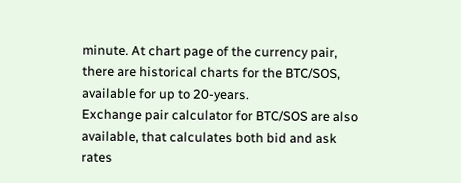minute. At chart page of the currency pair, there are historical charts for the BTC/SOS, available for up to 20-years.
Exchange pair calculator for BTC/SOS are also available, that calculates both bid and ask rates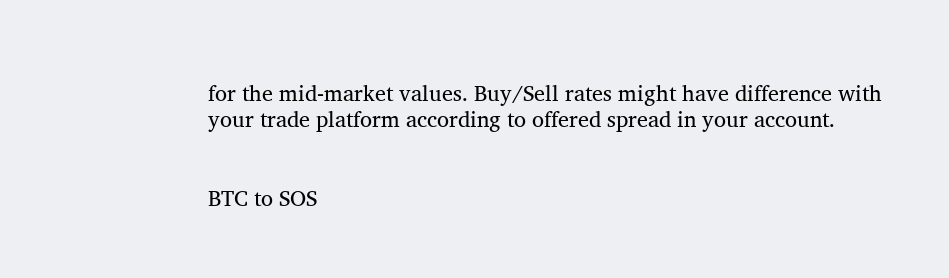for the mid-market values. Buy/Sell rates might have difference with your trade platform according to offered spread in your account.


BTC to SOS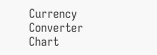Currency Converter Chart